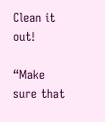Clean it out!

“Make sure that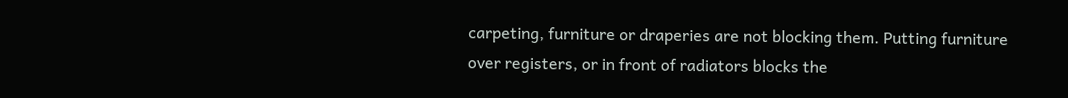carpeting, furniture or draperies are not blocking them. Putting furniture over registers, or in front of radiators blocks the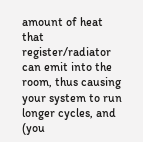amount of heat that register/radiator can emit into the room, thus causing your system to run longer cycles, and (you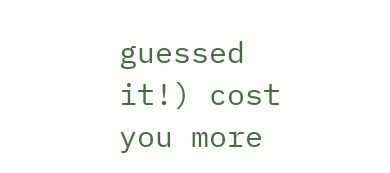guessed it!) cost you more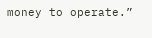money to operate.”